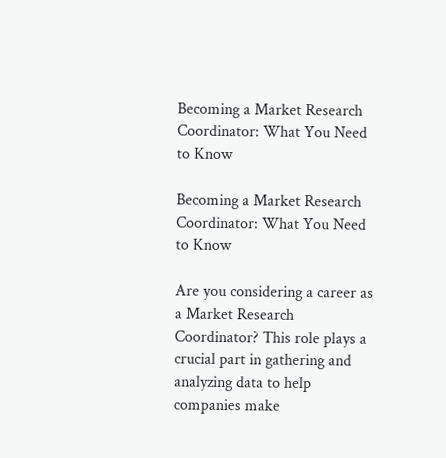Becoming a Market Research Coordinator: What You Need to Know

Becoming a Market Research Coordinator: What You Need to Know

Are you considering a career as a Market Research Coordinator? This role plays a crucial part in gathering and analyzing data to help companies make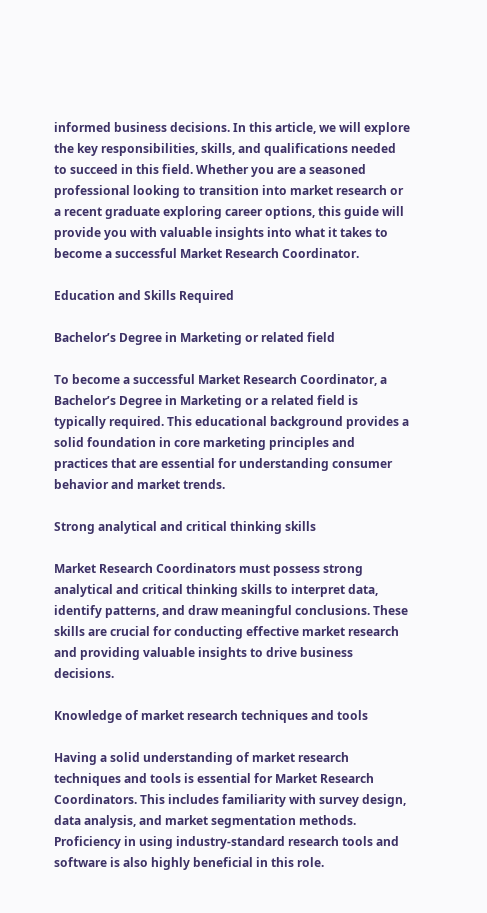informed business decisions. In this article, we will explore the key responsibilities, skills, and qualifications needed to succeed in this field. Whether you are a seasoned professional looking to transition into market research or a recent graduate exploring career options, this guide will provide you with valuable insights into what it takes to become a successful Market Research Coordinator.

Education and Skills Required

Bachelor’s Degree in Marketing or related field

To become a successful Market Research Coordinator, a Bachelor’s Degree in Marketing or a related field is typically required. This educational background provides a solid foundation in core marketing principles and practices that are essential for understanding consumer behavior and market trends.

Strong analytical and critical thinking skills

Market Research Coordinators must possess strong analytical and critical thinking skills to interpret data, identify patterns, and draw meaningful conclusions. These skills are crucial for conducting effective market research and providing valuable insights to drive business decisions.

Knowledge of market research techniques and tools

Having a solid understanding of market research techniques and tools is essential for Market Research Coordinators. This includes familiarity with survey design, data analysis, and market segmentation methods. Proficiency in using industry-standard research tools and software is also highly beneficial in this role.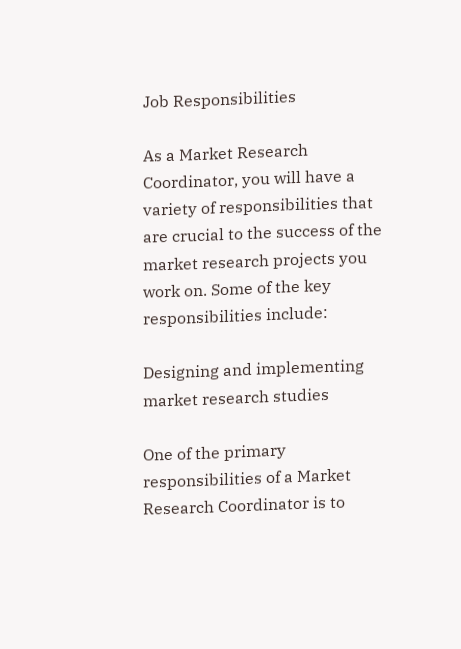Job Responsibilities

As a Market Research Coordinator, you will have a variety of responsibilities that are crucial to the success of the market research projects you work on. Some of the key responsibilities include:

Designing and implementing market research studies

One of the primary responsibilities of a Market Research Coordinator is to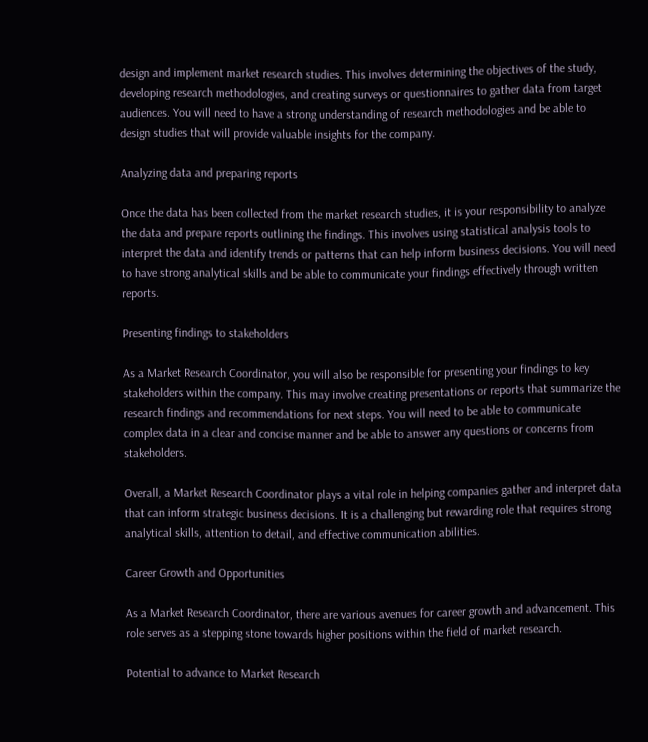design and implement market research studies. This involves determining the objectives of the study, developing research methodologies, and creating surveys or questionnaires to gather data from target audiences. You will need to have a strong understanding of research methodologies and be able to design studies that will provide valuable insights for the company.

Analyzing data and preparing reports

Once the data has been collected from the market research studies, it is your responsibility to analyze the data and prepare reports outlining the findings. This involves using statistical analysis tools to interpret the data and identify trends or patterns that can help inform business decisions. You will need to have strong analytical skills and be able to communicate your findings effectively through written reports.

Presenting findings to stakeholders

As a Market Research Coordinator, you will also be responsible for presenting your findings to key stakeholders within the company. This may involve creating presentations or reports that summarize the research findings and recommendations for next steps. You will need to be able to communicate complex data in a clear and concise manner and be able to answer any questions or concerns from stakeholders.

Overall, a Market Research Coordinator plays a vital role in helping companies gather and interpret data that can inform strategic business decisions. It is a challenging but rewarding role that requires strong analytical skills, attention to detail, and effective communication abilities.

Career Growth and Opportunities

As a Market Research Coordinator, there are various avenues for career growth and advancement. This role serves as a stepping stone towards higher positions within the field of market research.

Potential to advance to Market Research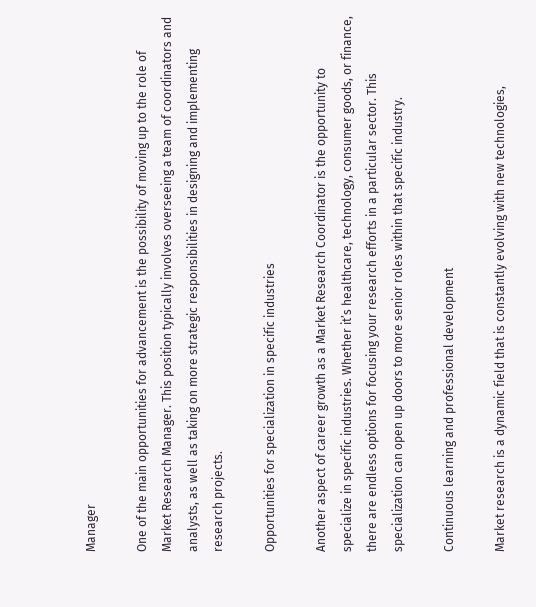Manager

One of the main opportunities for advancement is the possibility of moving up to the role of Market Research Manager. This position typically involves overseeing a team of coordinators and analysts, as well as taking on more strategic responsibilities in designing and implementing research projects.

Opportunities for specialization in specific industries

Another aspect of career growth as a Market Research Coordinator is the opportunity to specialize in specific industries. Whether it’s healthcare, technology, consumer goods, or finance, there are endless options for focusing your research efforts in a particular sector. This specialization can open up doors to more senior roles within that specific industry.

Continuous learning and professional development

Market research is a dynamic field that is constantly evolving with new technologies,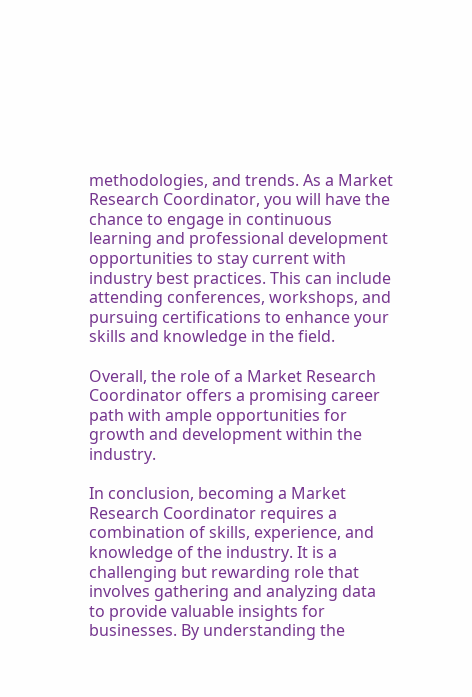methodologies, and trends. As a Market Research Coordinator, you will have the chance to engage in continuous learning and professional development opportunities to stay current with industry best practices. This can include attending conferences, workshops, and pursuing certifications to enhance your skills and knowledge in the field.

Overall, the role of a Market Research Coordinator offers a promising career path with ample opportunities for growth and development within the industry.

In conclusion, becoming a Market Research Coordinator requires a combination of skills, experience, and knowledge of the industry. It is a challenging but rewarding role that involves gathering and analyzing data to provide valuable insights for businesses. By understanding the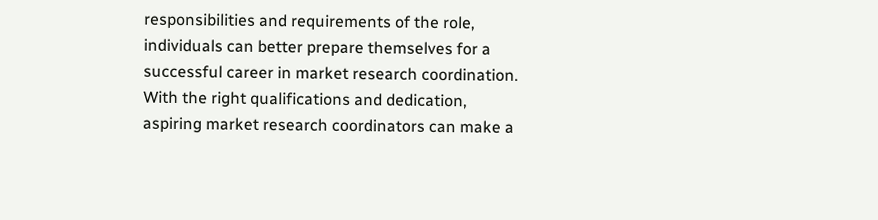responsibilities and requirements of the role, individuals can better prepare themselves for a successful career in market research coordination. With the right qualifications and dedication, aspiring market research coordinators can make a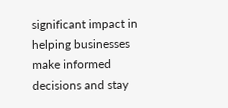significant impact in helping businesses make informed decisions and stay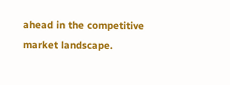ahead in the competitive market landscape.